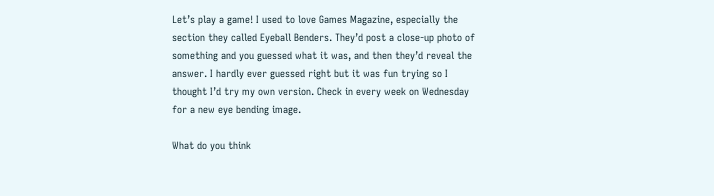Let’s play a game! I used to love Games Magazine, especially the section they called Eyeball Benders. They’d post a close-up photo of something and you guessed what it was, and then they’d reveal the answer. I hardly ever guessed right but it was fun trying so I thought I’d try my own version. Check in every week on Wednesday for a new eye bending image.

What do you think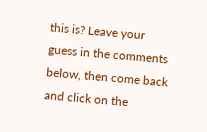this is? Leave your guess in the comments below, then come back and click on the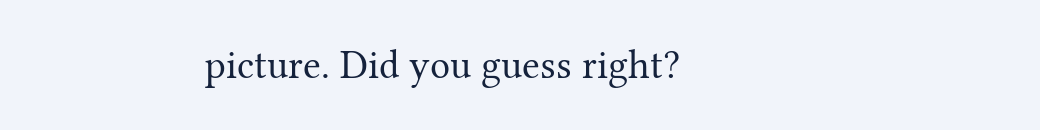picture. Did you guess right?